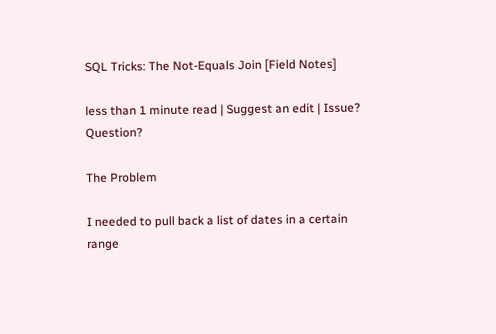SQL Tricks: The Not-Equals Join [Field Notes]

less than 1 minute read | Suggest an edit | Issue? Question?

The Problem

I needed to pull back a list of dates in a certain range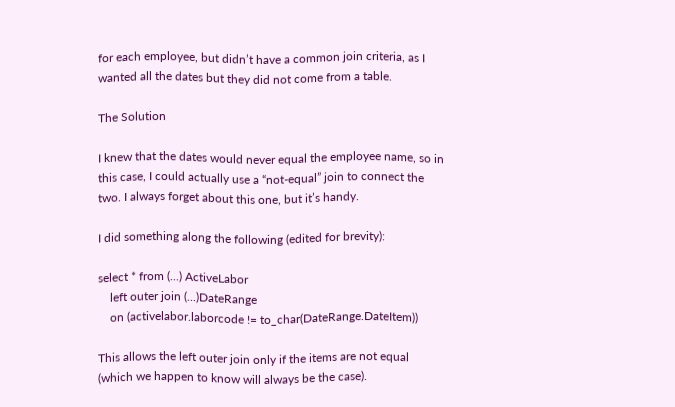for each employee, but didn’t have a common join criteria, as I wanted all the dates but they did not come from a table.

The Solution

I knew that the dates would never equal the employee name, so in this case, I could actually use a “not-equal” join to connect the two. I always forget about this one, but it’s handy.

I did something along the following (edited for brevity):

select * from (...) ActiveLabor
    left outer join (...)DateRange
    on (activelabor.laborcode != to_char(DateRange.DateItem))

This allows the left outer join only if the items are not equal (which we happen to know will always be the case).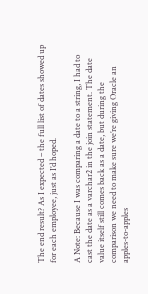The end result? As I expected – the full list of dates showed up for each employee, just as I’d hoped.

A Note: Because I was comparing a date to a string, I had to cast the date as a varchar2 in the join statement. The date value itself still comes back as a date, but during the comparison we need to make sure we’re giving Oracle an apples-to-apples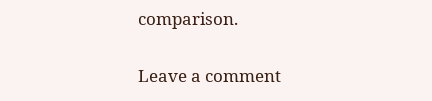comparison.


Leave a comment